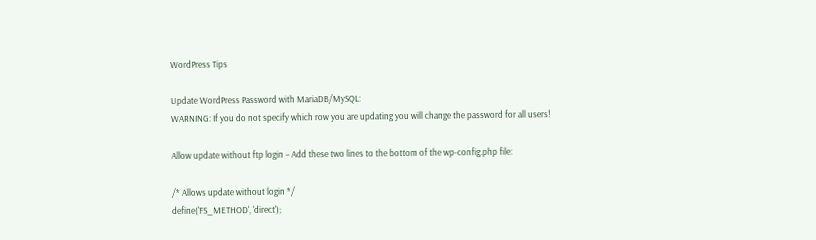WordPress Tips

Update WordPress Password with MariaDB/MySQL:
WARNING: If you do not specify which row you are updating you will change the password for all users!

Allow update without ftp login – Add these two lines to the bottom of the wp-config.php file:

/* Allows update without login */
define('FS_METHOD', 'direct');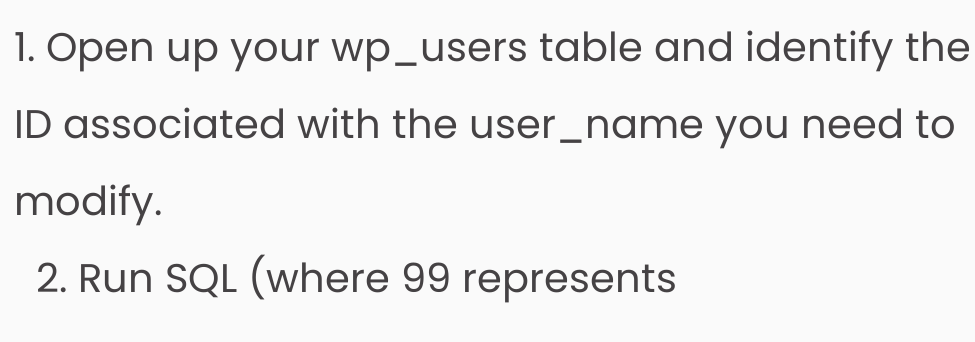1. Open up your wp_users table and identify the ID associated with the user_name you need to modify.
  2. Run SQL (where 99 represents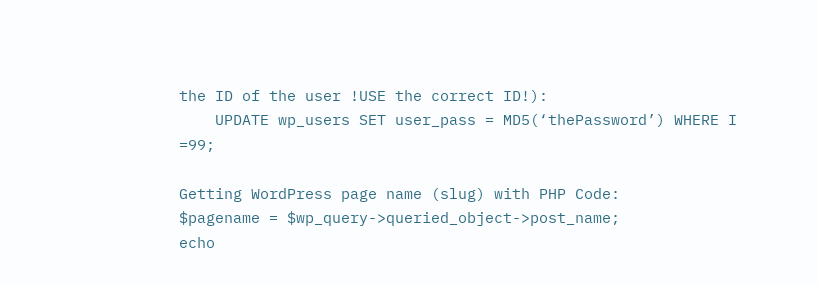the ID of the user !USE the correct ID!):
    UPDATE wp_users SET user_pass = MD5(‘thePassword’) WHERE I =99;

Getting WordPress page name (slug) with PHP Code:
$pagename = $wp_query->queried_object->post_name;
echo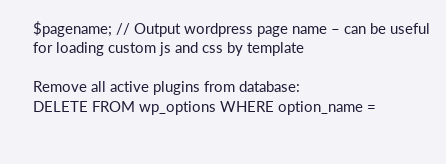$pagename; // Output wordpress page name – can be useful for loading custom js and css by template

Remove all active plugins from database:
DELETE FROM wp_options WHERE option_name =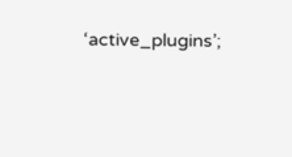‘active_plugins’;